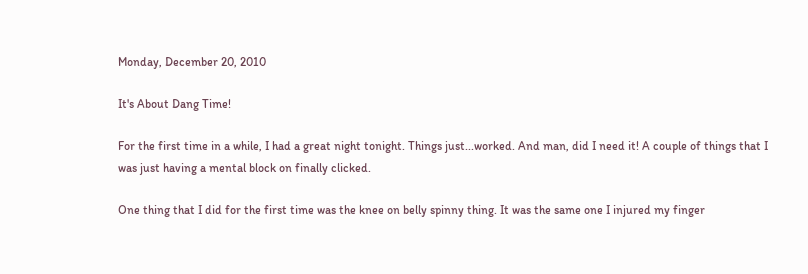Monday, December 20, 2010

It's About Dang Time!

For the first time in a while, I had a great night tonight. Things just...worked. And man, did I need it! A couple of things that I was just having a mental block on finally clicked.

One thing that I did for the first time was the knee on belly spinny thing. It was the same one I injured my finger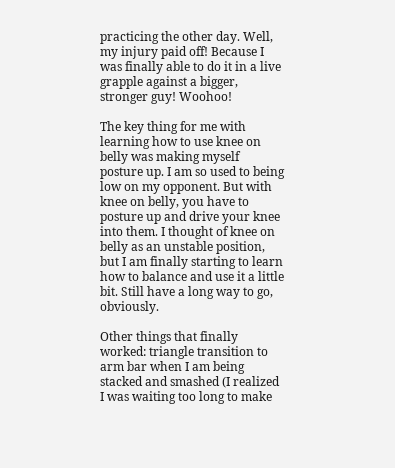practicing the other day. Well, my injury paid off! Because I was finally able to do it in a live grapple against a bigger, stronger guy! Woohoo!

The key thing for me with learning how to use knee on belly was making myself posture up. I am so used to being low on my opponent. But with knee on belly, you have to posture up and drive your knee into them. I thought of knee on belly as an unstable position, but I am finally starting to learn how to balance and use it a little bit. Still have a long way to go, obviously.

Other things that finally worked: triangle transition to arm bar when I am being stacked and smashed (I realized I was waiting too long to make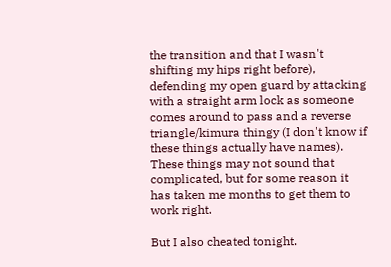the transition and that I wasn't shifting my hips right before), defending my open guard by attacking with a straight arm lock as someone comes around to pass and a reverse triangle/kimura thingy (I don't know if these things actually have names). These things may not sound that complicated, but for some reason it has taken me months to get them to work right.

But I also cheated tonight.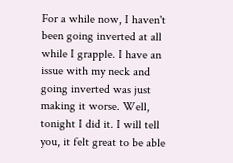For a while now, I haven't been going inverted at all while I grapple. I have an issue with my neck and going inverted was just making it worse. Well, tonight I did it. I will tell you, it felt great to be able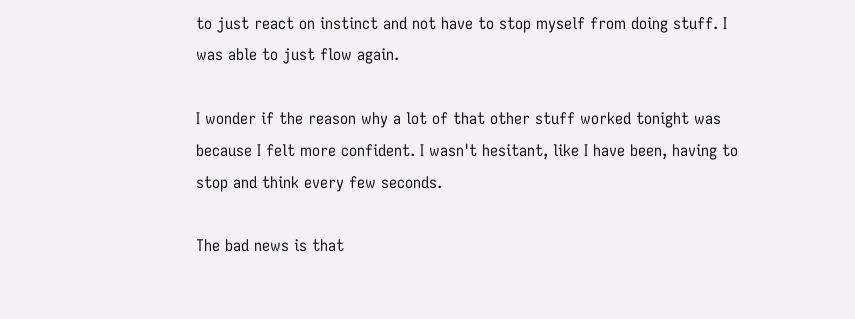to just react on instinct and not have to stop myself from doing stuff. I was able to just flow again.

I wonder if the reason why a lot of that other stuff worked tonight was because I felt more confident. I wasn't hesitant, like I have been, having to stop and think every few seconds.

The bad news is that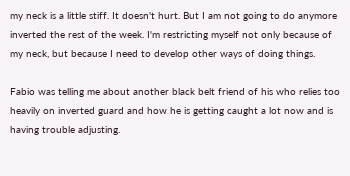my neck is a little stiff. It doesn't hurt. But I am not going to do anymore inverted the rest of the week. I'm restricting myself not only because of my neck, but because I need to develop other ways of doing things.

Fabio was telling me about another black belt friend of his who relies too heavily on inverted guard and how he is getting caught a lot now and is having trouble adjusting.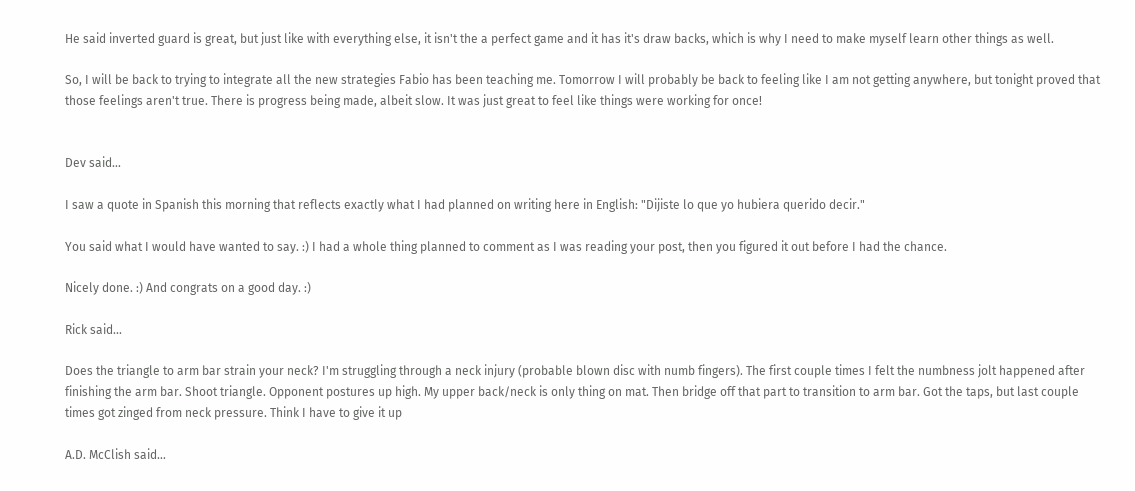He said inverted guard is great, but just like with everything else, it isn't the a perfect game and it has it's draw backs, which is why I need to make myself learn other things as well.

So, I will be back to trying to integrate all the new strategies Fabio has been teaching me. Tomorrow I will probably be back to feeling like I am not getting anywhere, but tonight proved that those feelings aren't true. There is progress being made, albeit slow. It was just great to feel like things were working for once!


Dev said...

I saw a quote in Spanish this morning that reflects exactly what I had planned on writing here in English: "Dijiste lo que yo hubiera querido decir."

You said what I would have wanted to say. :) I had a whole thing planned to comment as I was reading your post, then you figured it out before I had the chance.

Nicely done. :) And congrats on a good day. :)

Rick said...

Does the triangle to arm bar strain your neck? I'm struggling through a neck injury (probable blown disc with numb fingers). The first couple times I felt the numbness jolt happened after finishing the arm bar. Shoot triangle. Opponent postures up high. My upper back/neck is only thing on mat. Then bridge off that part to transition to arm bar. Got the taps, but last couple times got zinged from neck pressure. Think I have to give it up

A.D. McClish said...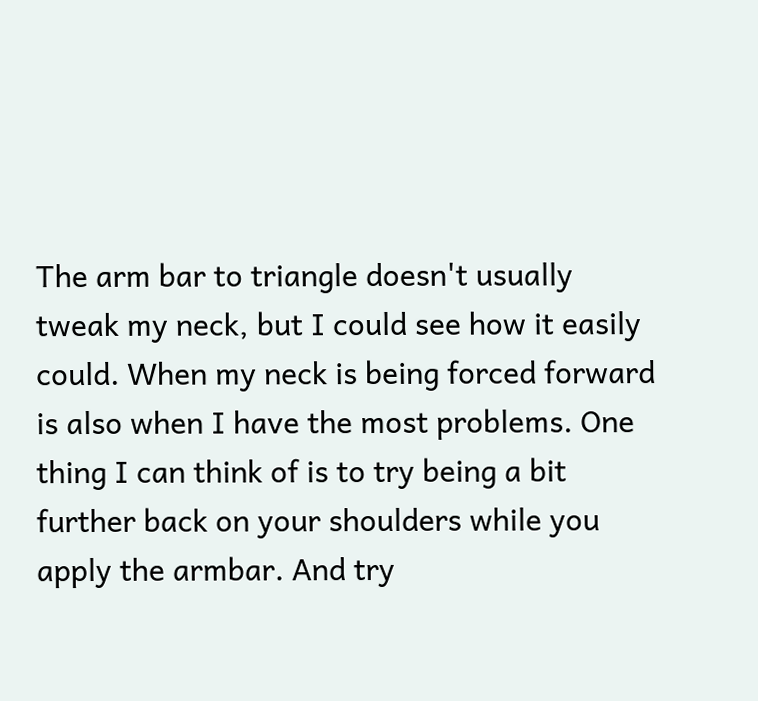The arm bar to triangle doesn't usually tweak my neck, but I could see how it easily could. When my neck is being forced forward is also when I have the most problems. One thing I can think of is to try being a bit further back on your shoulders while you apply the armbar. And try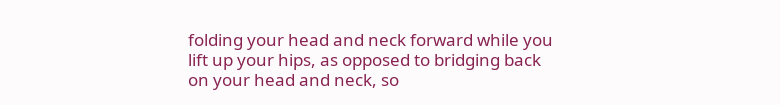folding your head and neck forward while you lift up your hips, as opposed to bridging back on your head and neck, so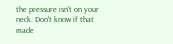the pressure isn't on your neck. Don't know if that made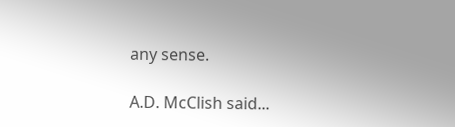any sense.

A.D. McClish said...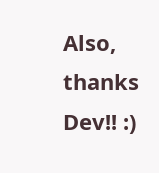Also, thanks Dev!! :)